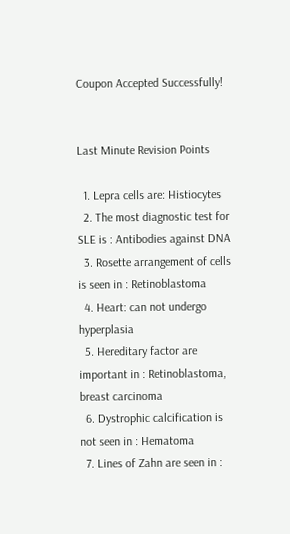Coupon Accepted Successfully!


Last Minute Revision Points

  1. Lepra cells are: Histiocytes
  2. The most diagnostic test for SLE is : Antibodies against DNA
  3. Rosette arrangement of cells is seen in : Retinoblastoma
  4. Heart: can not undergo hyperplasia
  5. Hereditary factor are important in : Retinoblastoma, breast carcinoma
  6. Dystrophic calcification is not seen in : Hematoma
  7. Lines of Zahn are seen in :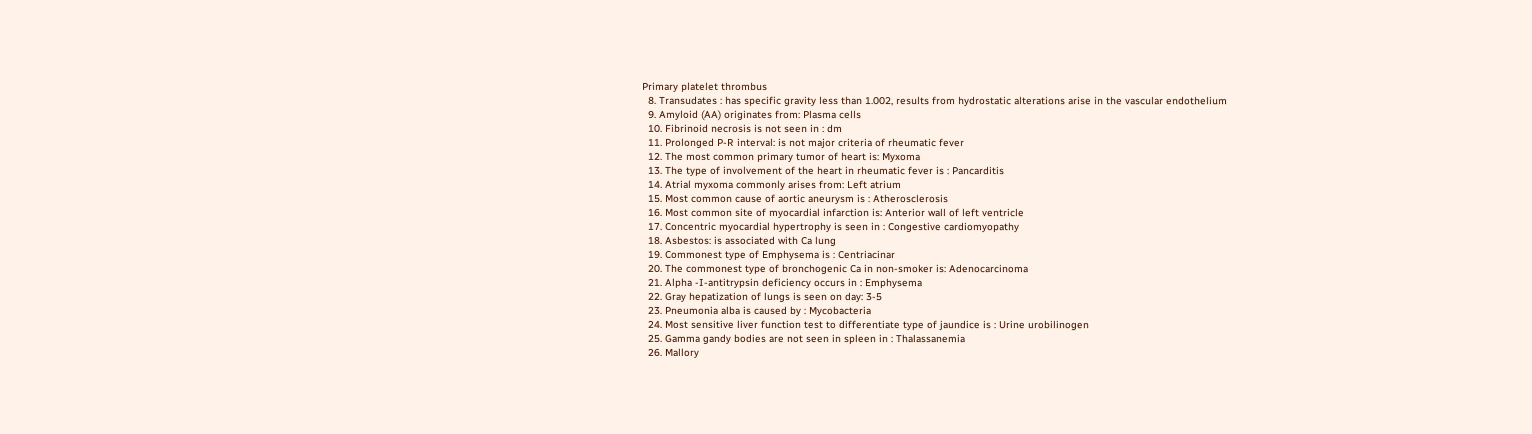Primary platelet thrombus
  8. Transudates : has specific gravity less than 1.002, results from hydrostatic alterations arise in the vascular endothelium
  9. Amyloid (AA) originates from: Plasma cells
  10. Fibrinoid necrosis is not seen in : dm
  11. Prolonged P-R interval: is not major criteria of rheumatic fever
  12. The most common primary tumor of heart is: Myxoma
  13. The type of involvement of the heart in rheumatic fever is : Pancarditis
  14. Atrial myxoma commonly arises from: Left atrium
  15. Most common cause of aortic aneurysm is : Atherosclerosis
  16. Most common site of myocardial infarction is: Anterior wall of left ventricle
  17. Concentric myocardial hypertrophy is seen in : Congestive cardiomyopathy
  18. Asbestos: is associated with Ca lung
  19. Commonest type of Emphysema is : Centriacinar
  20. The commonest type of bronchogenic Ca in non-smoker is: Adenocarcinoma
  21. Alpha -I-antitrypsin deficiency occurs in : Emphysema
  22. Gray hepatization of lungs is seen on day: 3-5
  23. Pneumonia alba is caused by : Mycobacteria
  24. Most sensitive liver function test to differentiate type of jaundice is : Urine urobilinogen
  25. Gamma gandy bodies are not seen in spleen in : Thalassanemia
  26. Mallory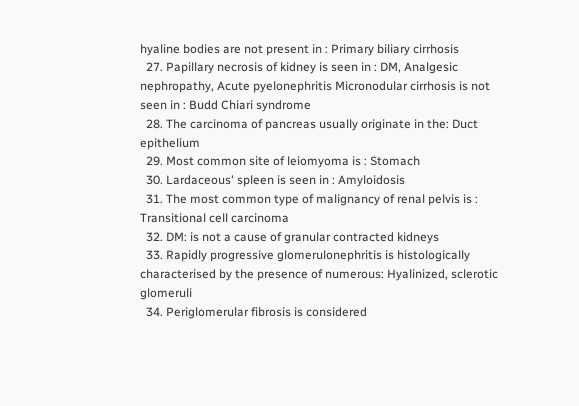hyaline bodies are not present in : Primary biliary cirrhosis
  27. Papillary necrosis of kidney is seen in : DM, Analgesic nephropathy, Acute pyelonephritis Micronodular cirrhosis is not seen in : Budd Chiari syndrome
  28. The carcinoma of pancreas usually originate in the: Duct epithelium
  29. Most common site of leiomyoma is : Stomach
  30. Lardaceous' spleen is seen in : Amyloidosis
  31. The most common type of malignancy of renal pelvis is : Transitional cell carcinoma
  32. DM: is not a cause of granular contracted kidneys
  33. Rapidly progressive glomerulonephritis is histologically characterised by the presence of numerous: Hyalinized, sclerotic glomeruli
  34. Periglomerular fibrosis is considered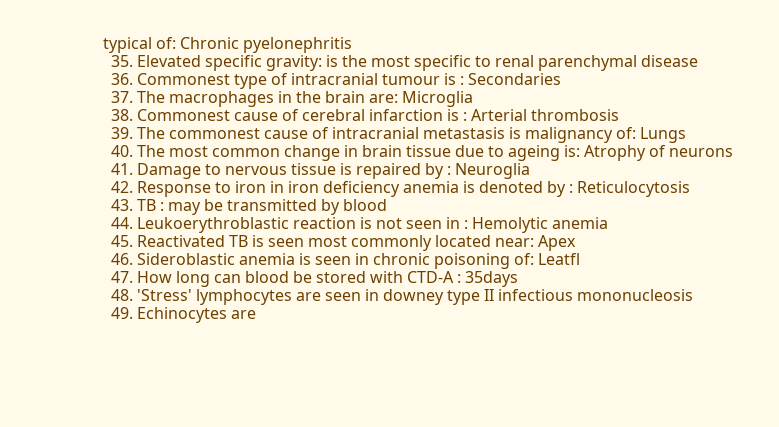typical of: Chronic pyelonephritis
  35. Elevated specific gravity: is the most specific to renal parenchymal disease
  36. Commonest type of intracranial tumour is : Secondaries
  37. The macrophages in the brain are: Microglia
  38. Commonest cause of cerebral infarction is : Arterial thrombosis
  39. The commonest cause of intracranial metastasis is malignancy of: Lungs
  40. The most common change in brain tissue due to ageing is: Atrophy of neurons
  41. Damage to nervous tissue is repaired by : Neuroglia
  42. Response to iron in iron deficiency anemia is denoted by : Reticulocytosis
  43. TB : may be transmitted by blood
  44. Leukoerythroblastic reaction is not seen in : Hemolytic anemia
  45. Reactivated TB is seen most commonly located near: Apex
  46. Sideroblastic anemia is seen in chronic poisoning of: Leatfl
  47. How long can blood be stored with CTD-A : 35days
  48. 'Stress' lymphocytes are seen in downey type II infectious mononucleosis
  49. Echinocytes are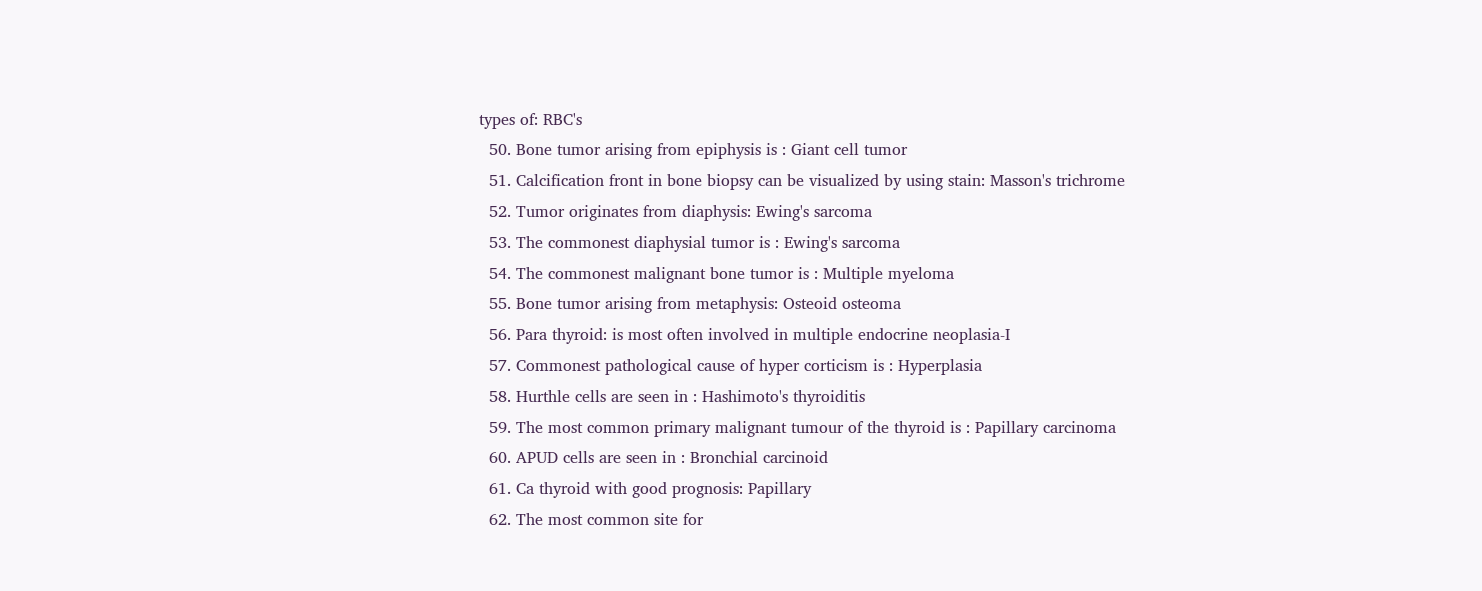types of: RBC's
  50. Bone tumor arising from epiphysis is : Giant cell tumor
  51. Calcification front in bone biopsy can be visualized by using stain: Masson's trichrome
  52. Tumor originates from diaphysis: Ewing's sarcoma
  53. The commonest diaphysial tumor is : Ewing's sarcoma
  54. The commonest malignant bone tumor is : Multiple myeloma
  55. Bone tumor arising from metaphysis: Osteoid osteoma
  56. Para thyroid: is most often involved in multiple endocrine neoplasia-I
  57. Commonest pathological cause of hyper corticism is : Hyperplasia
  58. Hurthle cells are seen in : Hashimoto's thyroiditis
  59. The most common primary malignant tumour of the thyroid is : Papillary carcinoma
  60. APUD cells are seen in : Bronchial carcinoid
  61. Ca thyroid with good prognosis: Papillary
  62. The most common site for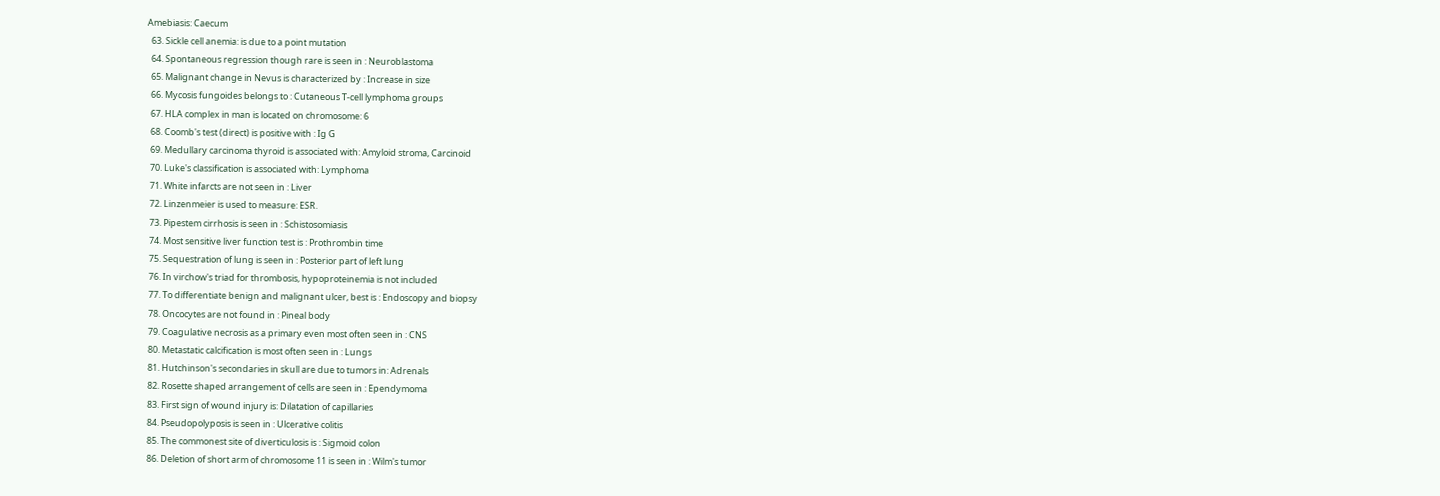Amebiasis: Caecum
  63. Sickle cell anemia: is due to a point mutation
  64. Spontaneous regression though rare is seen in : Neuroblastoma
  65. Malignant change in Nevus is characterized by : Increase in size
  66. Mycosis fungoides belongs to : Cutaneous T-cell lymphoma groups
  67. HLA complex in man is located on chromosome: 6
  68. Coomb's test (direct) is positive with : Ig G
  69. Medullary carcinoma thyroid is associated with: Amyloid stroma, Carcinoid
  70. Luke's classification is associated with: Lymphoma
  71. White infarcts are not seen in : Liver
  72. Linzenmeier is used to measure: ESR.
  73. Pipestem cirrhosis is seen in : Schistosomiasis
  74. Most sensitive liver function test is : Prothrombin time
  75. Sequestration of lung is seen in : Posterior part of left lung
  76. In virchow's triad for thrombosis, hypoproteinemia is not included
  77. To differentiate benign and malignant ulcer, best is : Endoscopy and biopsy
  78. Oncocytes are not found in : Pineal body
  79. Coagulative necrosis as a primary even most often seen in : CNS
  80. Metastatic calcification is most often seen in : Lungs
  81. Hutchinson's secondaries in skull are due to tumors in: Adrenals
  82. Rosette shaped arrangement of cells are seen in : Ependymoma
  83. First sign of wound injury is: Dilatation of capillaries
  84. Pseudopolyposis is seen in : Ulcerative colitis
  85. The commonest site of diverticulosis is : Sigmoid colon
  86. Deletion of short arm of chromosome 11 is seen in : Wilm's tumor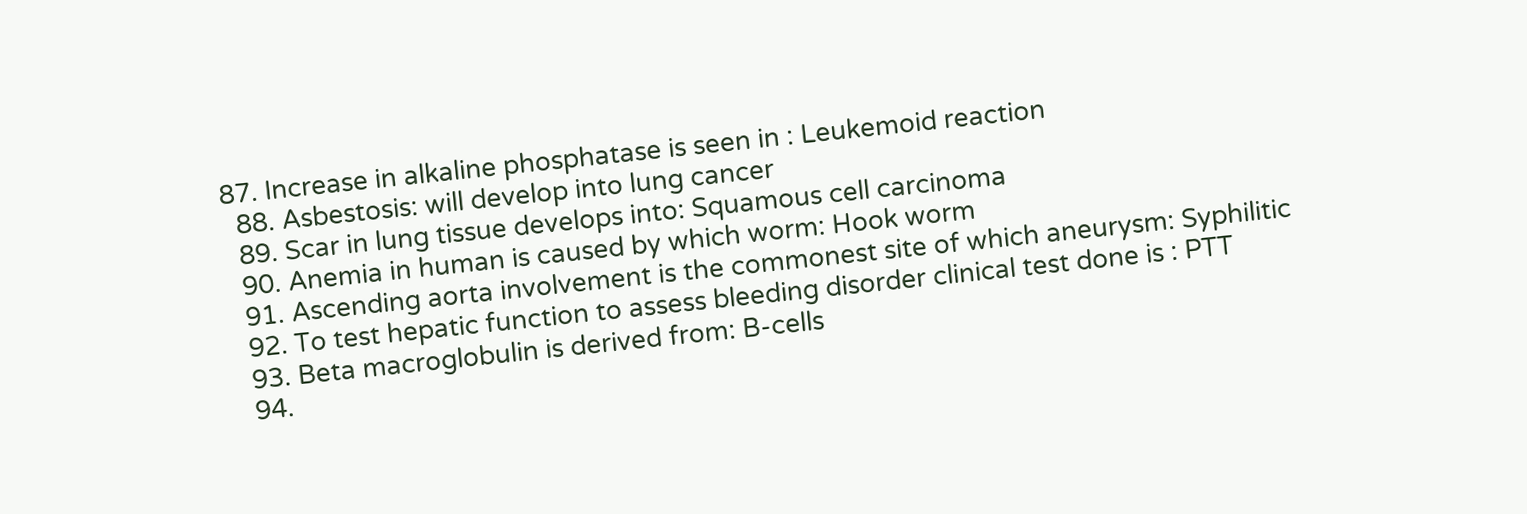87. Increase in alkaline phosphatase is seen in : Leukemoid reaction
  88. Asbestosis: will develop into lung cancer
  89. Scar in lung tissue develops into: Squamous cell carcinoma
  90. Anemia in human is caused by which worm: Hook worm
  91. Ascending aorta involvement is the commonest site of which aneurysm: Syphilitic
  92. To test hepatic function to assess bleeding disorder clinical test done is : PTT
  93. Beta macroglobulin is derived from: B-cells
  94.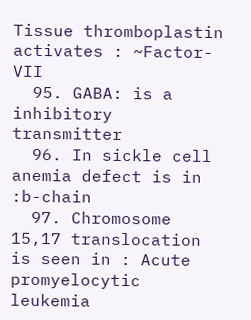Tissue thromboplastin activates : ~Factor-VII
  95. GABA: is a inhibitory transmitter
  96. In sickle cell anemia defect is in :b-chain
  97. Chromosome 15,17 translocation is seen in : Acute promyelocytic leukemia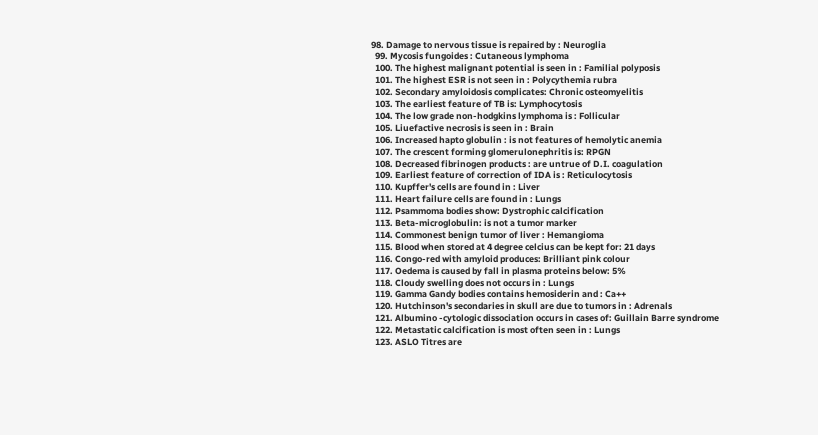98. Damage to nervous tissue is repaired by : Neuroglia
  99. Mycosis fungoides : Cutaneous lymphoma
  100. The highest malignant potential is seen in : Familial polyposis
  101. The highest ESR is not seen in : Polycythemia rubra
  102. Secondary amyloidosis complicates: Chronic osteomyelitis
  103. The earliest feature of TB is: Lymphocytosis
  104. The low grade non-hodgkins lymphoma is : Follicular
  105. Liuefactive necrosis is seen in : Brain
  106. Increased hapto globulin : is not features of hemolytic anemia
  107. The crescent forming glomerulonephritis is: RPGN
  108. Decreased fibrinogen products : are untrue of D.I. coagulation
  109. Earliest feature of correction of IDA is : Reticulocytosis
  110. Kupffer's cells are found in : Liver
  111. Heart failure cells are found in : Lungs
  112. Psammoma bodies show: Dystrophic calcification
  113. Beta-microglobulin: is not a tumor marker
  114. Commonest benign tumor of liver : Hemangioma
  115. Blood when stored at 4 degree celcius can be kept for: 21 days
  116. Congo-red with amyloid produces: Brilliant pink colour
  117. Oedema is caused by fall in plasma proteins below: 5%
  118. Cloudy swelling does not occurs in : Lungs
  119. Gamma Gandy bodies contains hemosiderin and : Ca++
  120. Hutchinson's secondaries in skull are due to tumors in : Adrenals
  121. Albumino -cytologic dissociation occurs in cases of: Guillain Barre syndrome
  122. Metastatic calcification is most often seen in : Lungs
  123. ASLO Titres are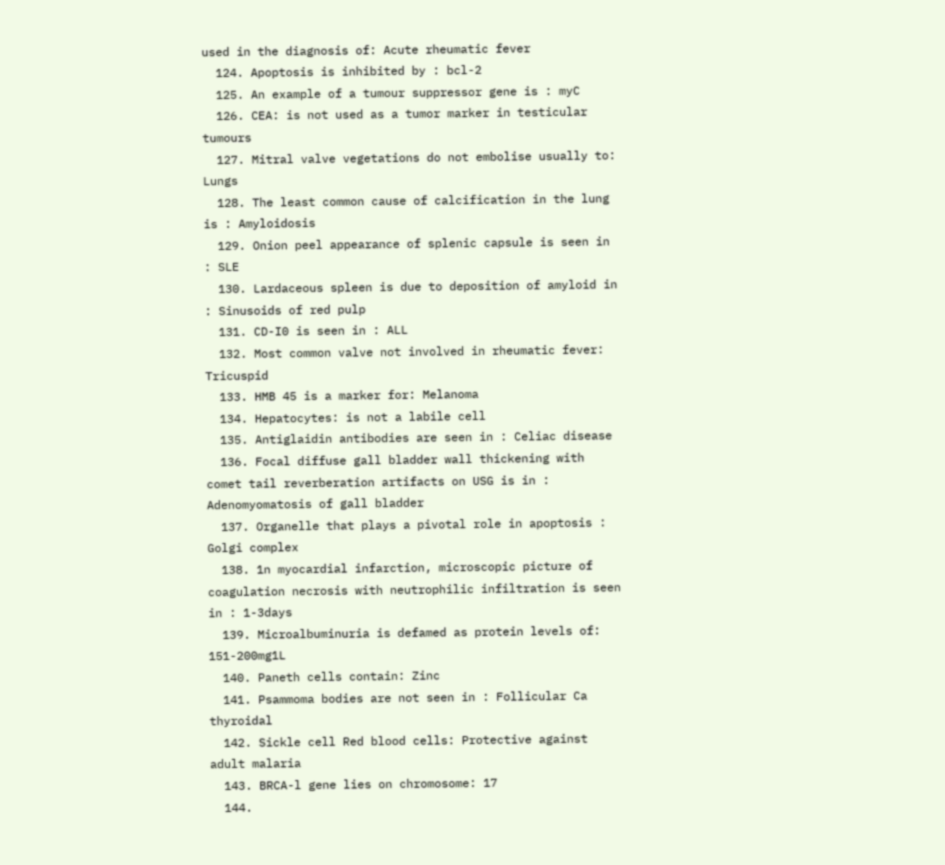used in the diagnosis of: Acute rheumatic fever
  124. Apoptosis is inhibited by : bcl-2
  125. An example of a tumour suppressor gene is : myC
  126. CEA: is not used as a tumor marker in testicular tumours
  127. Mitral valve vegetations do not embolise usually to: Lungs
  128. The least common cause of calcification in the lung is : Amyloidosis
  129. Onion peel appearance of splenic capsule is seen in : SLE
  130. Lardaceous spleen is due to deposition of amyloid in : Sinusoids of red pulp
  131. CD-I0 is seen in : ALL
  132. Most common valve not involved in rheumatic fever: Tricuspid
  133. HMB 45 is a marker for: Melanoma
  134. Hepatocytes: is not a labile cell
  135. Antiglaidin antibodies are seen in : Celiac disease
  136. Focal diffuse gall bladder wall thickening with comet tail reverberation artifacts on USG is in : Adenomyomatosis of gall bladder
  137. Organelle that plays a pivotal role in apoptosis : Golgi complex
  138. 1n myocardial infarction, microscopic picture of coagulation necrosis with neutrophilic infiltration is seen in : 1-3days
  139. Microalbuminuria is defamed as protein levels of: 151-200mg1L
  140. Paneth cells contain: Zinc
  141. Psammoma bodies are not seen in : Follicular Ca thyroidal
  142. Sickle cell Red blood cells: Protective against adult malaria
  143. BRCA-l gene lies on chromosome: 17
  144.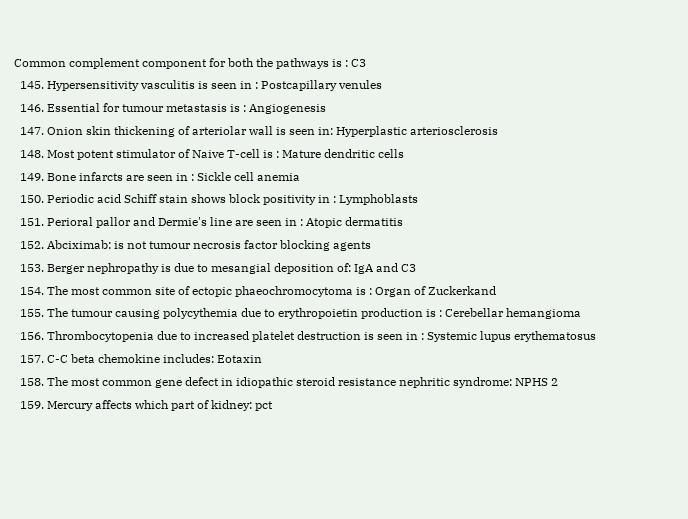Common complement component for both the pathways is : C3
  145. Hypersensitivity vasculitis is seen in : Postcapillary venules
  146. Essential for tumour metastasis is : Angiogenesis
  147. Onion skin thickening of arteriolar wall is seen in: Hyperplastic arteriosclerosis
  148. Most potent stimulator of Naive T-cell is : Mature dendritic cells
  149. Bone infarcts are seen in : Sickle cell anemia
  150. Periodic acid Schiff stain shows block positivity in : Lymphoblasts
  151. Perioral pallor and Dermie's line are seen in : Atopic dermatitis
  152. Abciximab: is not tumour necrosis factor blocking agents
  153. Berger nephropathy is due to mesangial deposition of: IgA and C3
  154. The most common site of ectopic phaeochromocytoma is : Organ of Zuckerkand
  155. The tumour causing polycythemia due to erythropoietin production is : Cerebellar hemangioma
  156. Thrombocytopenia due to increased platelet destruction is seen in : Systemic lupus erythematosus
  157. C-C beta chemokine includes: Eotaxin
  158. The most common gene defect in idiopathic steroid resistance nephritic syndrome: NPHS 2
  159. Mercury affects which part of kidney: pct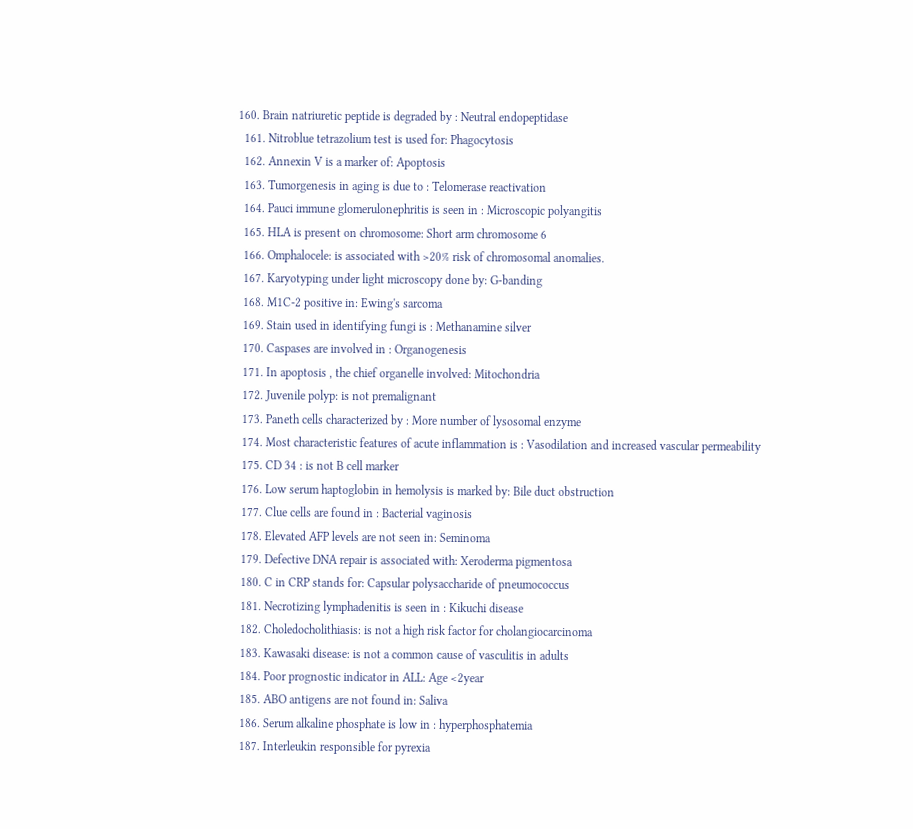160. Brain natriuretic peptide is degraded by : Neutral endopeptidase
  161. Nitroblue tetrazolium test is used for: Phagocytosis
  162. Annexin V is a marker of: Apoptosis
  163. Tumorgenesis in aging is due to : Telomerase reactivation
  164. Pauci immune glomerulonephritis is seen in : Microscopic polyangitis
  165. HLA is present on chromosome: Short arm chromosome 6
  166. Omphalocele: is associated with >20% risk of chromosomal anomalies.
  167. Karyotyping under light microscopy done by: G-banding
  168. M1C-2 positive in: Ewing's sarcoma
  169. Stain used in identifying fungi is : Methanamine silver
  170. Caspases are involved in : Organogenesis
  171. In apoptosis , the chief organelle involved: Mitochondria
  172. Juvenile polyp: is not premalignant
  173. Paneth cells characterized by : More number of lysosomal enzyme
  174. Most characteristic features of acute inflammation is : Vasodilation and increased vascular permeability
  175. CD 34 : is not B cell marker
  176. Low serum haptoglobin in hemolysis is marked by: Bile duct obstruction
  177. Clue cells are found in : Bacterial vaginosis
  178. Elevated AFP levels are not seen in: Seminoma
  179. Defective DNA repair is associated with: Xeroderma pigmentosa
  180. C in CRP stands for: Capsular polysaccharide of pneumococcus
  181. Necrotizing lymphadenitis is seen in : Kikuchi disease
  182. Choledocholithiasis: is not a high risk factor for cholangiocarcinoma
  183. Kawasaki disease: is not a common cause of vasculitis in adults
  184. Poor prognostic indicator in ALL: Age <2year
  185. ABO antigens are not found in: Saliva
  186. Serum alkaline phosphate is low in : hyperphosphatemia
  187. Interleukin responsible for pyrexia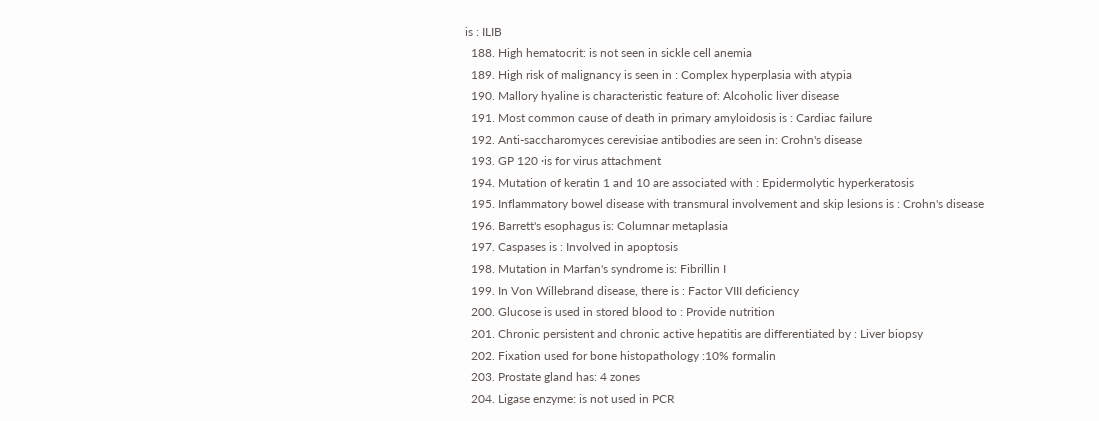is : ILIB
  188. High hematocrit: is not seen in sickle cell anemia
  189. High risk of malignancy is seen in : Complex hyperplasia with atypia
  190. Mallory hyaline is characteristic feature of: Alcoholic liver disease
  191. Most common cause of death in primary amyloidosis is : Cardiac failure
  192. Anti-saccharomyces cerevisiae antibodies are seen in: Crohn's disease
  193. GP 120 ·is for virus attachment
  194. Mutation of keratin 1 and 10 are associated with : Epidermolytic hyperkeratosis
  195. Inflammatory bowel disease with transmural involvement and skip lesions is : Crohn's disease
  196. Barrett's esophagus is: Columnar metaplasia
  197. Caspases is : Involved in apoptosis
  198. Mutation in Marfan's syndrome is: Fibrillin I
  199. In Von Willebrand disease, there is : Factor VIII deficiency
  200. Glucose is used in stored blood to : Provide nutrition
  201. Chronic persistent and chronic active hepatitis are differentiated by : Liver biopsy
  202. Fixation used for bone histopathology :10% formalin
  203. Prostate gland has: 4 zones
  204. Ligase enzyme: is not used in PCR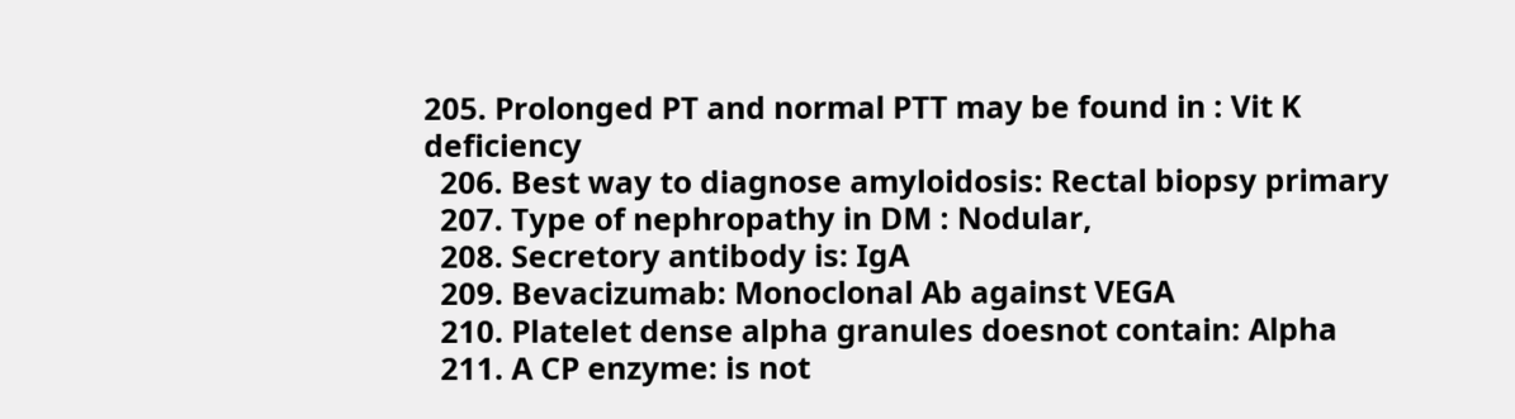205. Prolonged PT and normal PTT may be found in : Vit K deficiency
  206. Best way to diagnose amyloidosis: Rectal biopsy primary
  207. Type of nephropathy in DM : Nodular,
  208. Secretory antibody is: IgA
  209. Bevacizumab: Monoclonal Ab against VEGA
  210. Platelet dense alpha granules doesnot contain: Alpha
  211. A CP enzyme: is not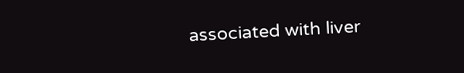associated with liver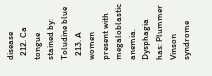disease
  212. Ca tongue stained by: Toludine blue
  213. A women present with megaloblastic anemia. Dysphagia has: Plummer Vinson syndrome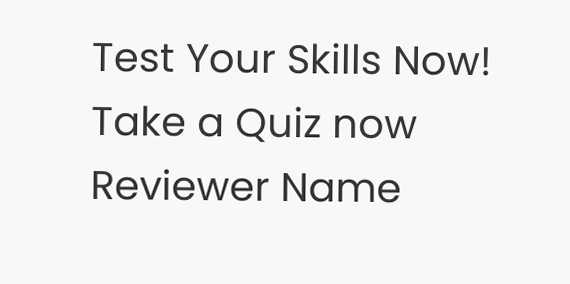Test Your Skills Now!
Take a Quiz now
Reviewer Name